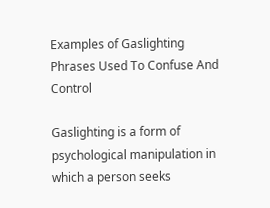Examples of Gaslighting Phrases Used To Confuse And Control

Gaslighting is a form of psychological manipulation in which a person seeks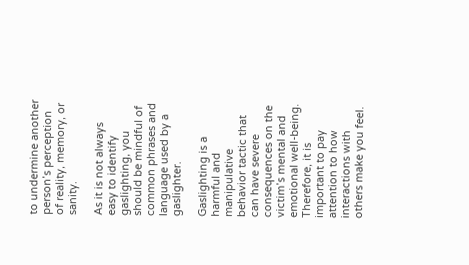to undermine another person’s perception of reality, memory, or sanity.

As it is not always easy to identify gaslighting, you should be mindful of common phrases and language used by a gaslighter.

Gaslighting is a harmful and manipulative behavior tactic that can have severe consequences on the victim’s mental and emotional well-being. Therefore, it is important to pay attention to how interactions with others make you feel.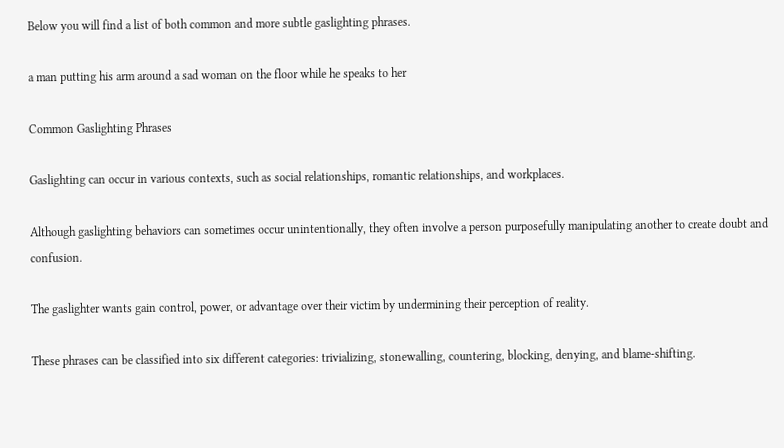Below you will find a list of both common and more subtle gaslighting phrases.

a man putting his arm around a sad woman on the floor while he speaks to her

Common Gaslighting Phrases

Gaslighting can occur in various contexts, such as social relationships, romantic relationships, and workplaces.

Although gaslighting behaviors can sometimes occur unintentionally, they often involve a person purposefully manipulating another to create doubt and confusion.

The gaslighter wants gain control, power, or advantage over their victim by undermining their perception of reality.

These phrases can be classified into six different categories: trivializing, stonewalling, countering, blocking, denying, and blame-shifting.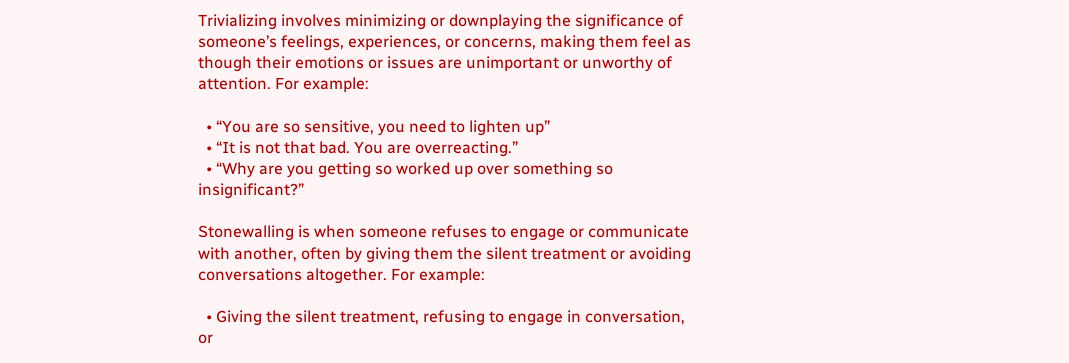Trivializing involves minimizing or downplaying the significance of someone’s feelings, experiences, or concerns, making them feel as though their emotions or issues are unimportant or unworthy of attention. For example:

  • “You are so sensitive, you need to lighten up”
  • “It is not that bad. You are overreacting.”
  • “Why are you getting so worked up over something so insignificant?”

Stonewalling is when someone refuses to engage or communicate with another, often by giving them the silent treatment or avoiding conversations altogether. For example:

  • Giving the silent treatment, refusing to engage in conversation, or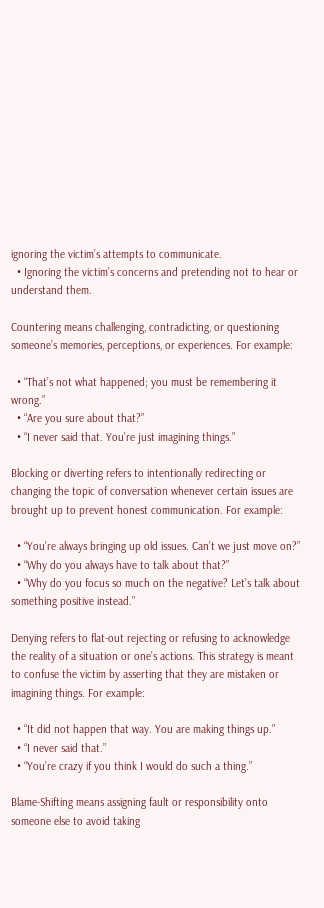ignoring the victim’s attempts to communicate.
  • Ignoring the victim’s concerns and pretending not to hear or understand them.

Countering means challenging, contradicting, or questioning someone’s memories, perceptions, or experiences. For example:

  • “That’s not what happened; you must be remembering it wrong.”
  • “Are you sure about that?”
  • “I never said that. You’re just imagining things.”

Blocking or diverting refers to intentionally redirecting or changing the topic of conversation whenever certain issues are brought up to prevent honest communication. For example:

  • “You’re always bringing up old issues. Can’t we just move on?”
  • “Why do you always have to talk about that?”
  • “Why do you focus so much on the negative? Let’s talk about something positive instead.”

Denying refers to flat-out rejecting or refusing to acknowledge the reality of a situation or one’s actions. This strategy is meant to confuse the victim by asserting that they are mistaken or imagining things. For example:

  • “It did not happen that way. You are making things up.”
  • “I never said that.”
  • “You’re crazy if you think I would do such a thing.”

Blame-Shifting means assigning fault or responsibility onto someone else to avoid taking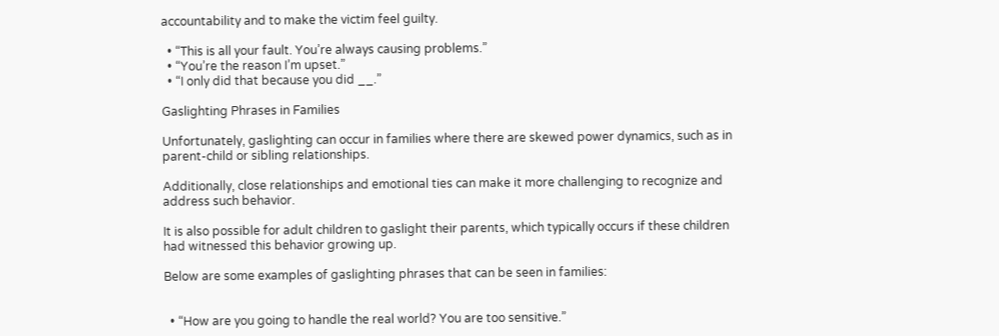accountability and to make the victim feel guilty.

  • “This is all your fault. You’re always causing problems.”
  • “You’re the reason I’m upset.”
  • “I only did that because you did __.”

Gaslighting Phrases in Families

Unfortunately, gaslighting can occur in families where there are skewed power dynamics, such as in parent-child or sibling relationships.

Additionally, close relationships and emotional ties can make it more challenging to recognize and address such behavior.

It is also possible for adult children to gaslight their parents, which typically occurs if these children had witnessed this behavior growing up.

Below are some examples of gaslighting phrases that can be seen in families:


  • “How are you going to handle the real world? You are too sensitive.”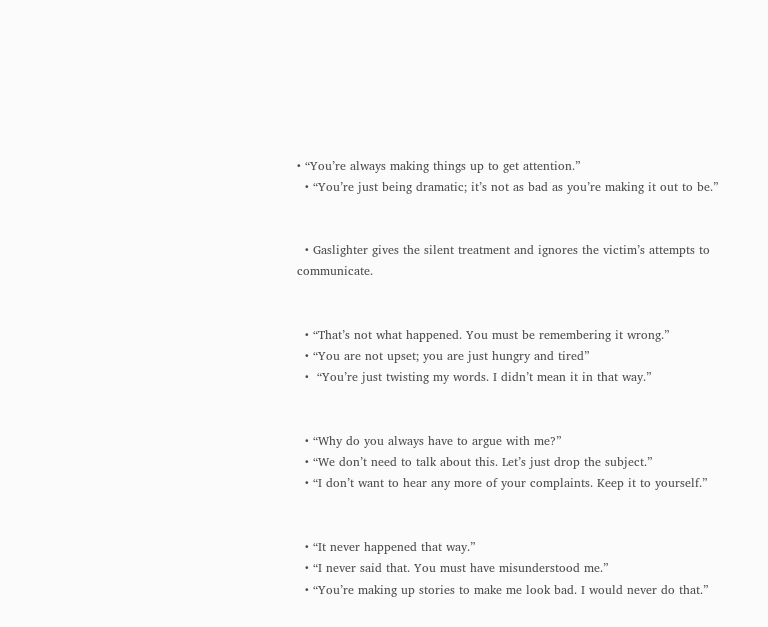• “You’re always making things up to get attention.”
  • “You’re just being dramatic; it’s not as bad as you’re making it out to be.”


  • Gaslighter gives the silent treatment and ignores the victim’s attempts to communicate.


  • “That’s not what happened. You must be remembering it wrong.”
  • “You are not upset; you are just hungry and tired”
  •  “You’re just twisting my words. I didn’t mean it in that way.”


  • “Why do you always have to argue with me?”
  • “We don’t need to talk about this. Let’s just drop the subject.”
  • “I don’t want to hear any more of your complaints. Keep it to yourself.”


  • “It never happened that way.”
  • “I never said that. You must have misunderstood me.”
  • “You’re making up stories to make me look bad. I would never do that.”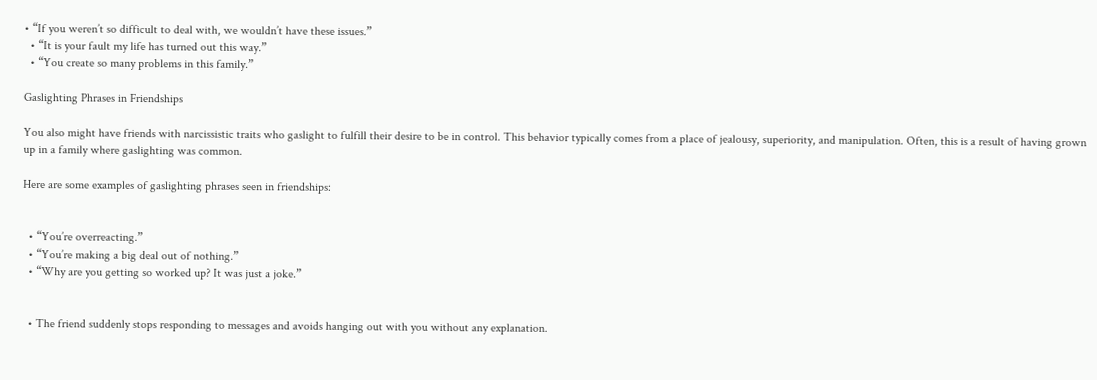• “If you weren’t so difficult to deal with, we wouldn’t have these issues.”
  • “It is your fault my life has turned out this way.”
  • “You create so many problems in this family.”

Gaslighting Phrases in Friendships

You also might have friends with narcissistic traits who gaslight to fulfill their desire to be in control. This behavior typically comes from a place of jealousy, superiority, and manipulation. Often, this is a result of having grown up in a family where gaslighting was common.

Here are some examples of gaslighting phrases seen in friendships:


  • “You’re overreacting.”
  • “You’re making a big deal out of nothing.”
  • “Why are you getting so worked up? It was just a joke.”


  • The friend suddenly stops responding to messages and avoids hanging out with you without any explanation.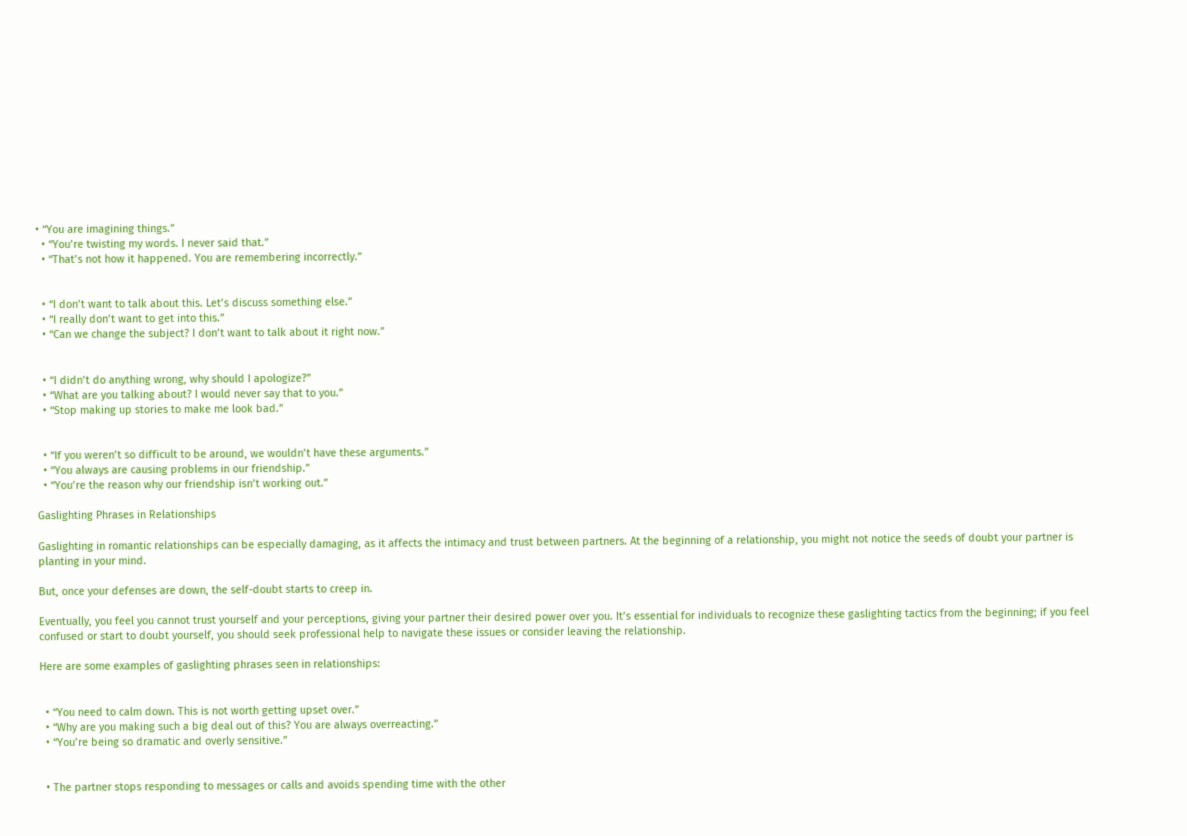• “You are imagining things.”
  • “You’re twisting my words. I never said that.”
  • “That’s not how it happened. You are remembering incorrectly.”


  • “I don’t want to talk about this. Let’s discuss something else.”
  • “I really don’t want to get into this.”
  • “Can we change the subject? I don’t want to talk about it right now.”


  • “I didn’t do anything wrong, why should I apologize?”
  • “What are you talking about? I would never say that to you.”
  • “Stop making up stories to make me look bad.”


  • “If you weren’t so difficult to be around, we wouldn’t have these arguments.”
  • “You always are causing problems in our friendship.”
  • “You’re the reason why our friendship isn’t working out.”

Gaslighting Phrases in Relationships

Gaslighting in romantic relationships can be especially damaging, as it affects the intimacy and trust between partners. At the beginning of a relationship, you might not notice the seeds of doubt your partner is planting in your mind.

But, once your defenses are down, the self-doubt starts to creep in.

Eventually, you feel you cannot trust yourself and your perceptions, giving your partner their desired power over you. It’s essential for individuals to recognize these gaslighting tactics from the beginning; if you feel confused or start to doubt yourself, you should seek professional help to navigate these issues or consider leaving the relationship.

Here are some examples of gaslighting phrases seen in relationships:


  • “You need to calm down. This is not worth getting upset over.”
  • “Why are you making such a big deal out of this? You are always overreacting.”
  • “You’re being so dramatic and overly sensitive.”


  • The partner stops responding to messages or calls and avoids spending time with the other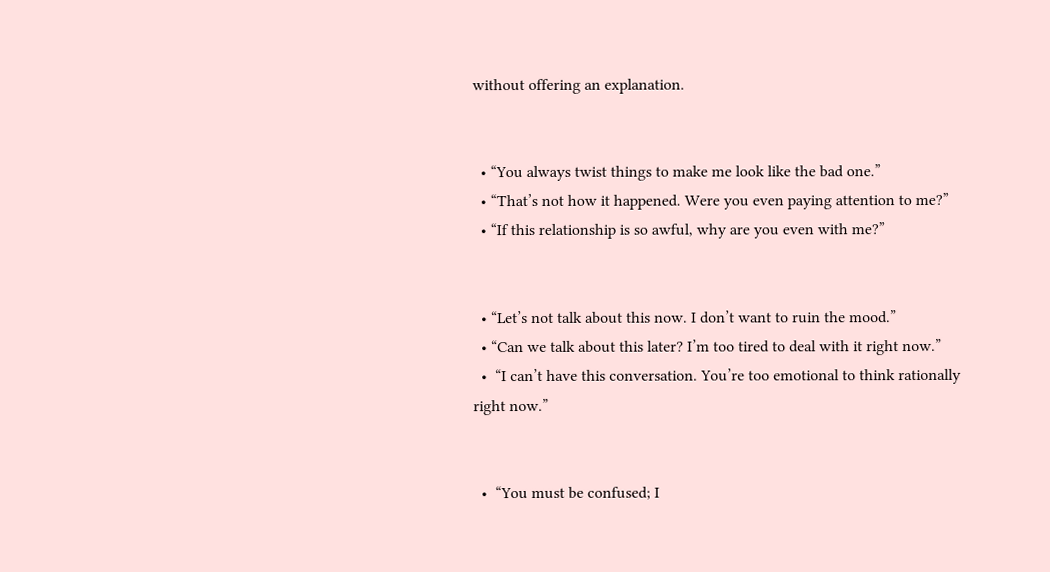without offering an explanation.


  • “You always twist things to make me look like the bad one.”
  • “That’s not how it happened. Were you even paying attention to me?”
  • “If this relationship is so awful, why are you even with me?”


  • “Let’s not talk about this now. I don’t want to ruin the mood.”
  • “Can we talk about this later? I’m too tired to deal with it right now.”
  •  “I can’t have this conversation. You’re too emotional to think rationally right now.”


  •  “You must be confused; I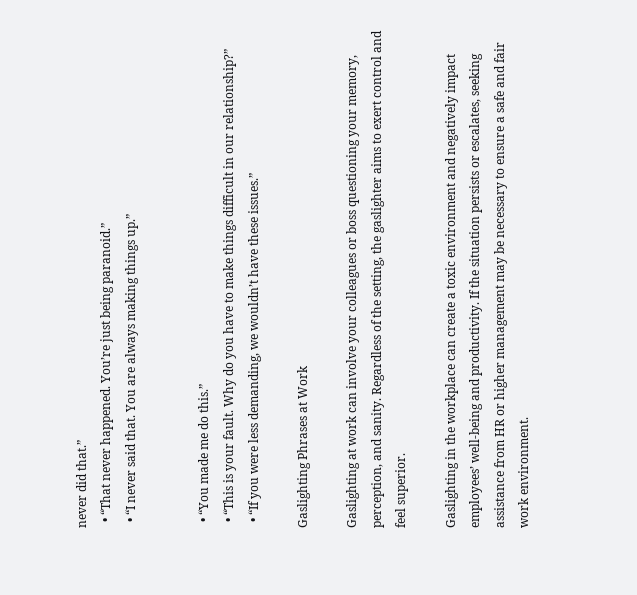never did that.”
  • “That never happened. You’re just being paranoid.”
  • “I never said that. You are always making things up.”


  • “You made me do this.”
  • “This is your fault. Why do you have to make things difficult in our relationship?”
  • “If you were less demanding, we wouldn’t have these issues.”

Gaslighting Phrases at Work

Gaslighting at work can involve your colleagues or boss questioning your memory, perception, and sanity. Regardless of the setting, the gaslighter aims to exert control and feel superior.

Gaslighting in the workplace can create a toxic environment and negatively impact employees’ well-being and productivity. If the situation persists or escalates, seeking assistance from HR or higher management may be necessary to ensure a safe and fair work environment.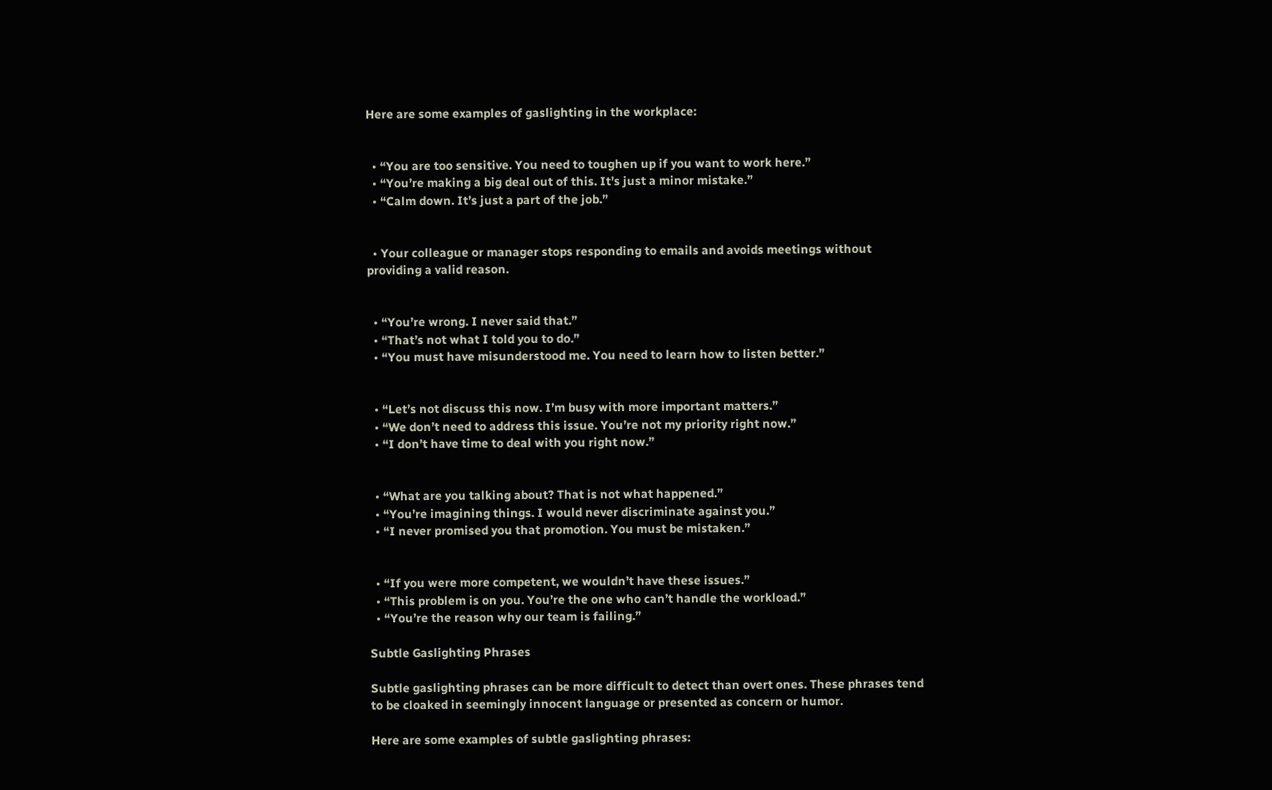Here are some examples of gaslighting in the workplace:


  • “You are too sensitive. You need to toughen up if you want to work here.”
  • “You’re making a big deal out of this. It’s just a minor mistake.”
  • “Calm down. It’s just a part of the job.”


  • Your colleague or manager stops responding to emails and avoids meetings without providing a valid reason.


  • “You’re wrong. I never said that.”
  • “That’s not what I told you to do.”
  • “You must have misunderstood me. You need to learn how to listen better.”


  • “Let’s not discuss this now. I’m busy with more important matters.”
  • “We don’t need to address this issue. You’re not my priority right now.”
  • “I don’t have time to deal with you right now.”


  • “What are you talking about? That is not what happened.”
  • “You’re imagining things. I would never discriminate against you.”
  • “I never promised you that promotion. You must be mistaken.”


  • “If you were more competent, we wouldn’t have these issues.”
  • “This problem is on you. You’re the one who can’t handle the workload.”
  • “You’re the reason why our team is failing.”

Subtle Gaslighting Phrases

Subtle gaslighting phrases can be more difficult to detect than overt ones. These phrases tend to be cloaked in seemingly innocent language or presented as concern or humor.

Here are some examples of subtle gaslighting phrases: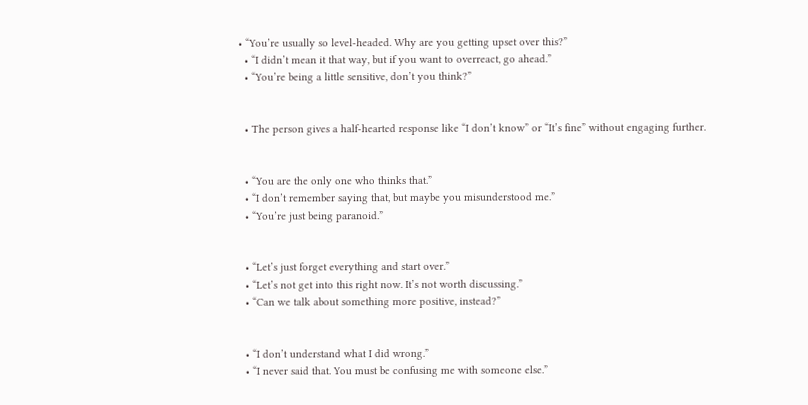• “You’re usually so level-headed. Why are you getting upset over this?”
  • “I didn’t mean it that way, but if you want to overreact, go ahead.”
  • “You’re being a little sensitive, don’t you think?”


  • The person gives a half-hearted response like “I don’t know” or “It’s fine” without engaging further.


  • “You are the only one who thinks that.”
  • “I don’t remember saying that, but maybe you misunderstood me.”
  • “You’re just being paranoid.”


  • “Let’s just forget everything and start over.”
  • “Let’s not get into this right now. It’s not worth discussing.”
  • “Can we talk about something more positive, instead?”


  • “I don’t understand what I did wrong.”
  • “I never said that. You must be confusing me with someone else.”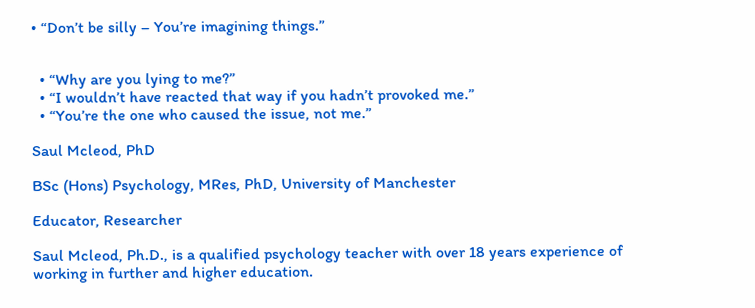• “Don’t be silly – You’re imagining things.”


  • “Why are you lying to me?”
  • “I wouldn’t have reacted that way if you hadn’t provoked me.”
  • “You’re the one who caused the issue, not me.”

Saul Mcleod, PhD

BSc (Hons) Psychology, MRes, PhD, University of Manchester

Educator, Researcher

Saul Mcleod, Ph.D., is a qualified psychology teacher with over 18 years experience of working in further and higher education.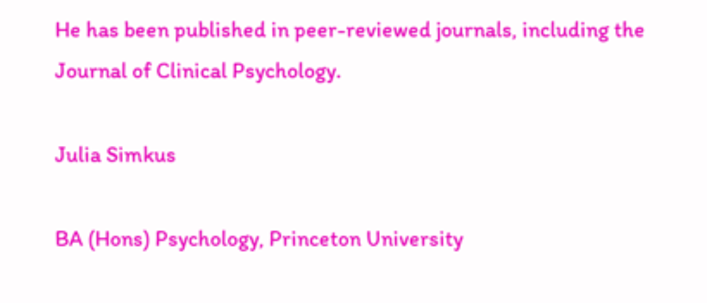He has been published in peer-reviewed journals, including the Journal of Clinical Psychology.

Julia Simkus

BA (Hons) Psychology, Princeton University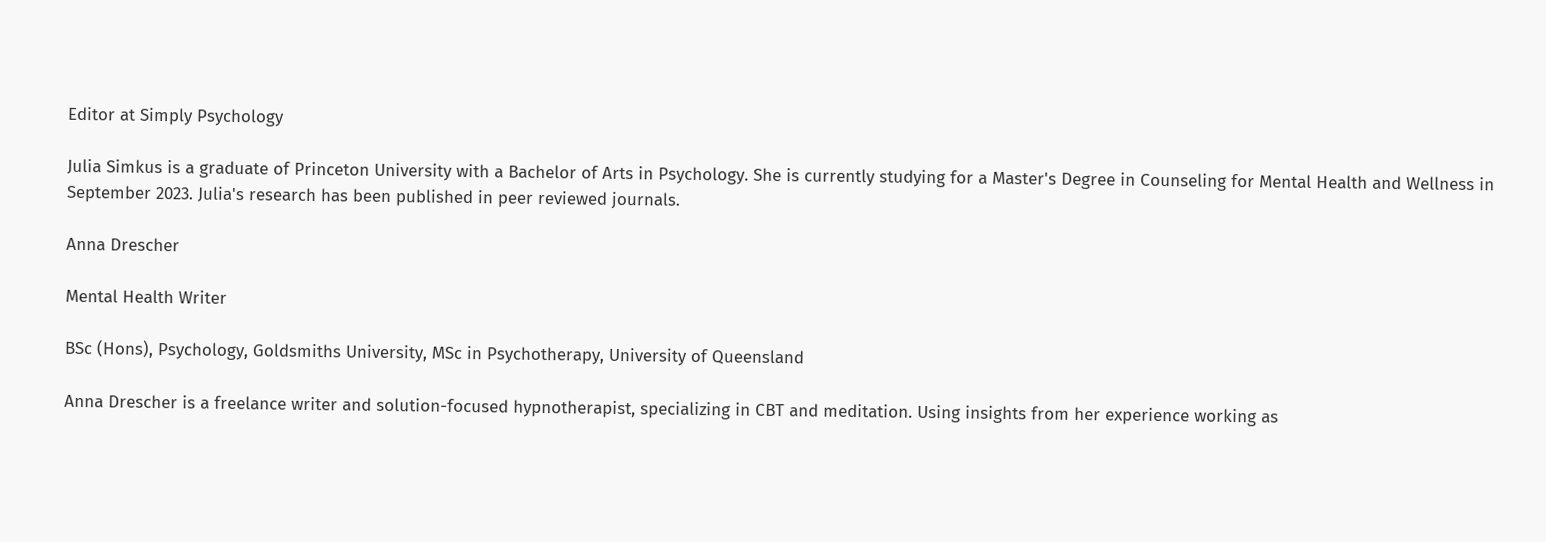Editor at Simply Psychology

Julia Simkus is a graduate of Princeton University with a Bachelor of Arts in Psychology. She is currently studying for a Master's Degree in Counseling for Mental Health and Wellness in September 2023. Julia's research has been published in peer reviewed journals.

Anna Drescher

Mental Health Writer

BSc (Hons), Psychology, Goldsmiths University, MSc in Psychotherapy, University of Queensland

Anna Drescher is a freelance writer and solution-focused hypnotherapist, specializing in CBT and meditation. Using insights from her experience working as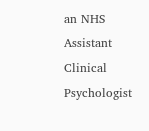an NHS Assistant Clinical Psychologist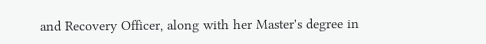and Recovery Officer, along with her Master's degree in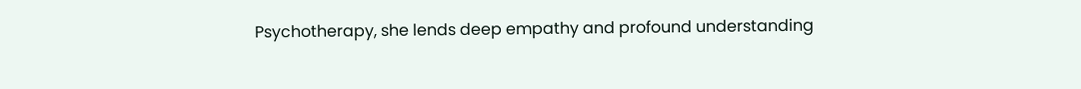Psychotherapy, she lends deep empathy and profound understanding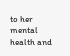to her mental health and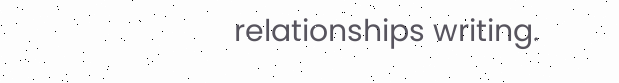relationships writing.